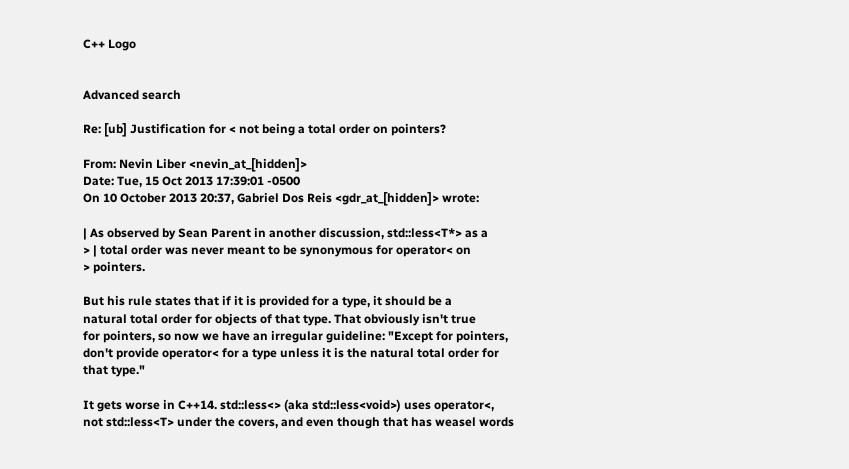C++ Logo


Advanced search

Re: [ub] Justification for < not being a total order on pointers?

From: Nevin Liber <nevin_at_[hidden]>
Date: Tue, 15 Oct 2013 17:39:01 -0500
On 10 October 2013 20:37, Gabriel Dos Reis <gdr_at_[hidden]> wrote:

| As observed by Sean Parent in another discussion, std::less<T*> as a
> | total order was never meant to be synonymous for operator< on
> pointers.

But his rule states that if it is provided for a type, it should be a
natural total order for objects of that type. That obviously isn't true
for pointers, so now we have an irregular guideline: "Except for pointers,
don't provide operator< for a type unless it is the natural total order for
that type."

It gets worse in C++14. std::less<> (aka std::less<void>) uses operator<,
not std::less<T> under the covers, and even though that has weasel words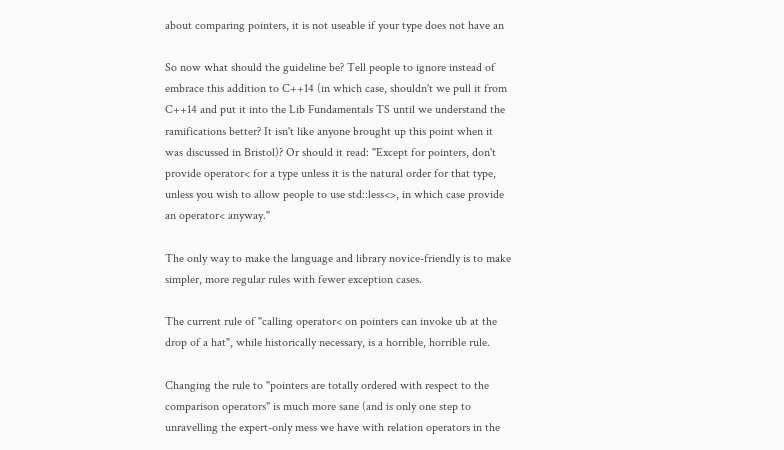about comparing pointers, it is not useable if your type does not have an

So now what should the guideline be? Tell people to ignore instead of
embrace this addition to C++14 (in which case, shouldn't we pull it from
C++14 and put it into the Lib Fundamentals TS until we understand the
ramifications better? It isn't like anyone brought up this point when it
was discussed in Bristol)? Or should it read: "Except for pointers, don't
provide operator< for a type unless it is the natural order for that type,
unless you wish to allow people to use std::less<>, in which case provide
an operator< anyway."

The only way to make the language and library novice-friendly is to make
simpler, more regular rules with fewer exception cases.

The current rule of "calling operator< on pointers can invoke ub at the
drop of a hat", while historically necessary, is a horrible, horrible rule.

Changing the rule to "pointers are totally ordered with respect to the
comparison operators" is much more sane (and is only one step to
unravelling the expert-only mess we have with relation operators in the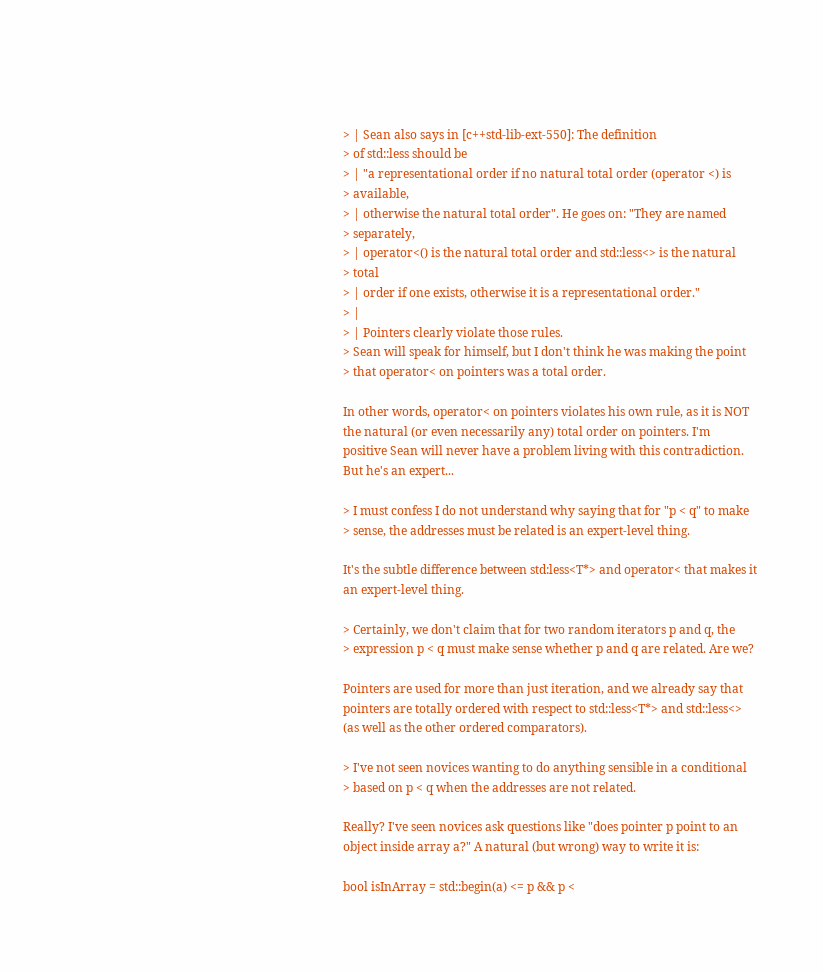> | Sean also says in [c++std-lib-ext-550]: The definition
> of std::less should be
> | "a representational order if no natural total order (operator <) is
> available,
> | otherwise the natural total order". He goes on: "They are named
> separately,
> | operator<() is the natural total order and std::less<> is the natural
> total
> | order if one exists, otherwise it is a representational order."
> |
> | Pointers clearly violate those rules.
> Sean will speak for himself, but I don't think he was making the point
> that operator< on pointers was a total order.

In other words, operator< on pointers violates his own rule, as it is NOT
the natural (or even necessarily any) total order on pointers. I'm
positive Sean will never have a problem living with this contradiction.
But he's an expert...

> I must confess I do not understand why saying that for "p < q" to make
> sense, the addresses must be related is an expert-level thing.

It's the subtle difference between std:less<T*> and operator< that makes it
an expert-level thing.

> Certainly, we don't claim that for two random iterators p and q, the
> expression p < q must make sense whether p and q are related. Are we?

Pointers are used for more than just iteration, and we already say that
pointers are totally ordered with respect to std::less<T*> and std::less<>
(as well as the other ordered comparators).

> I've not seen novices wanting to do anything sensible in a conditional
> based on p < q when the addresses are not related.

Really? I've seen novices ask questions like "does pointer p point to an
object inside array a?" A natural (but wrong) way to write it is:

bool isInArray = std::begin(a) <= p && p <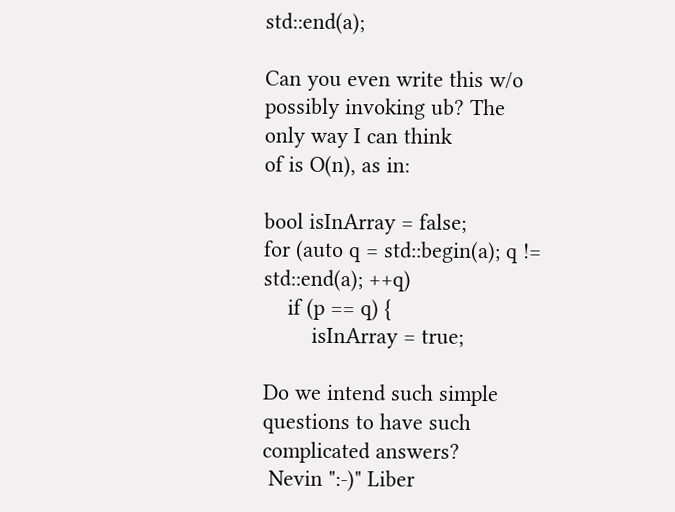std::end(a);

Can you even write this w/o possibly invoking ub? The only way I can think
of is O(n), as in:

bool isInArray = false;
for (auto q = std::begin(a); q != std::end(a); ++q)
    if (p == q) {
        isInArray = true;

Do we intend such simple questions to have such complicated answers?
 Nevin ":-)" Liber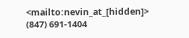<mailto:nevin_at_[hidden]>  (847) 691-1404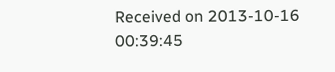Received on 2013-10-16 00:39:45